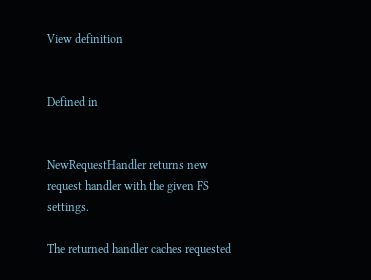View definition


Defined in


NewRequestHandler returns new request handler with the given FS settings.

The returned handler caches requested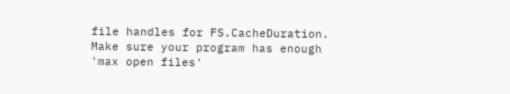file handles for FS.CacheDuration. Make sure your program has enough 'max open files'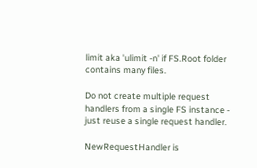limit aka 'ulimit -n' if FS.Root folder contains many files.

Do not create multiple request handlers from a single FS instance - just reuse a single request handler.

NewRequestHandler is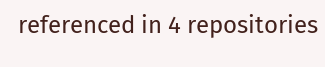referenced in 4 repositories